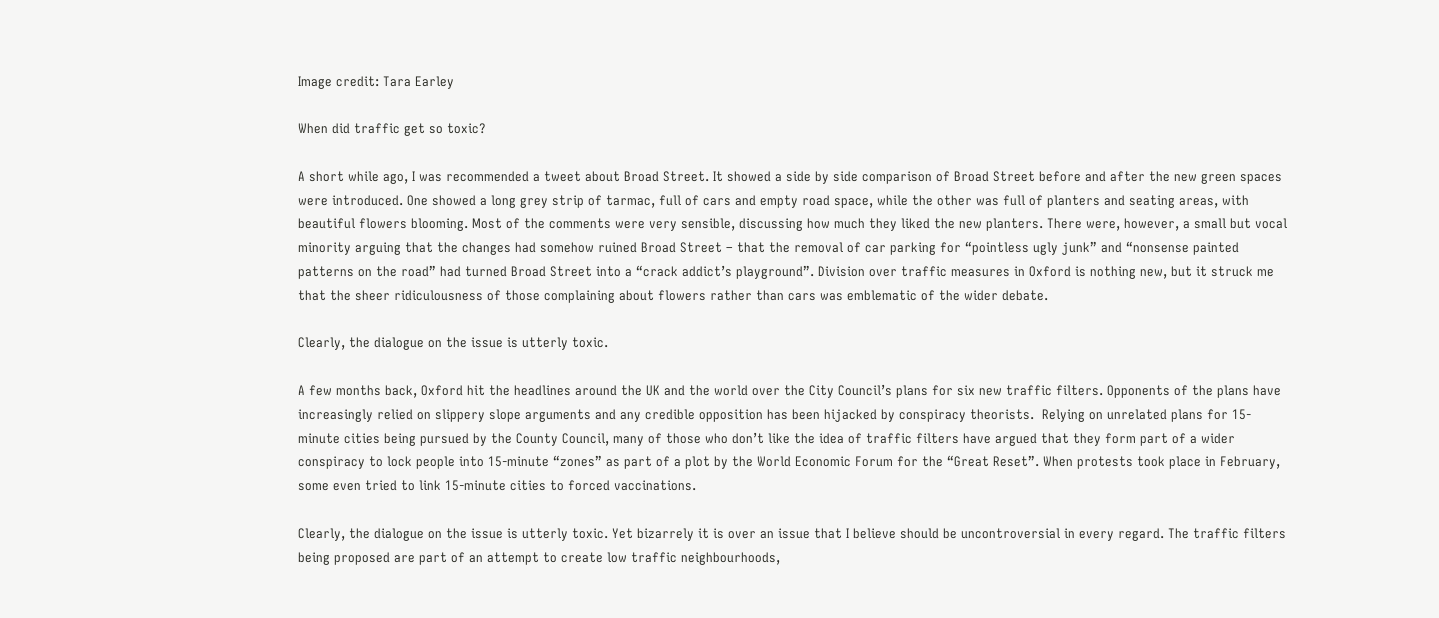Image credit: Tara Earley

When did traffic get so toxic?

A short while ago, I was recommended a tweet about Broad Street. It showed a side by side comparison of Broad Street before and after the new green spaces were introduced. One showed a long grey strip of tarmac, full of cars and empty road space, while the other was full of planters and seating areas, with beautiful flowers blooming. Most of the comments were very sensible, discussing how much they liked the new planters. There were, however, a small but vocal minority arguing that the changes had somehow ruined Broad Street – that the removal of car parking for “pointless ugly junk” and “nonsense painted patterns on the road” had turned Broad Street into a “crack addict’s playground”. Division over traffic measures in Oxford is nothing new, but it struck me that the sheer ridiculousness of those complaining about flowers rather than cars was emblematic of the wider debate.

Clearly, the dialogue on the issue is utterly toxic.

A few months back, Oxford hit the headlines around the UK and the world over the City Council’s plans for six new traffic filters. Opponents of the plans have increasingly relied on slippery slope arguments and any credible opposition has been hijacked by conspiracy theorists.  Relying on unrelated plans for 15-minute cities being pursued by the County Council, many of those who don’t like the idea of traffic filters have argued that they form part of a wider conspiracy to lock people into 15-minute “zones” as part of a plot by the World Economic Forum for the “Great Reset”. When protests took place in February, some even tried to link 15-minute cities to forced vaccinations.

Clearly, the dialogue on the issue is utterly toxic. Yet bizarrely it is over an issue that I believe should be uncontroversial in every regard. The traffic filters being proposed are part of an attempt to create low traffic neighbourhoods,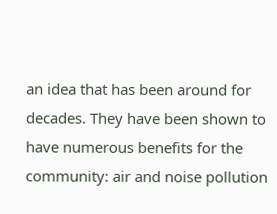an idea that has been around for decades. They have been shown to have numerous benefits for the community: air and noise pollution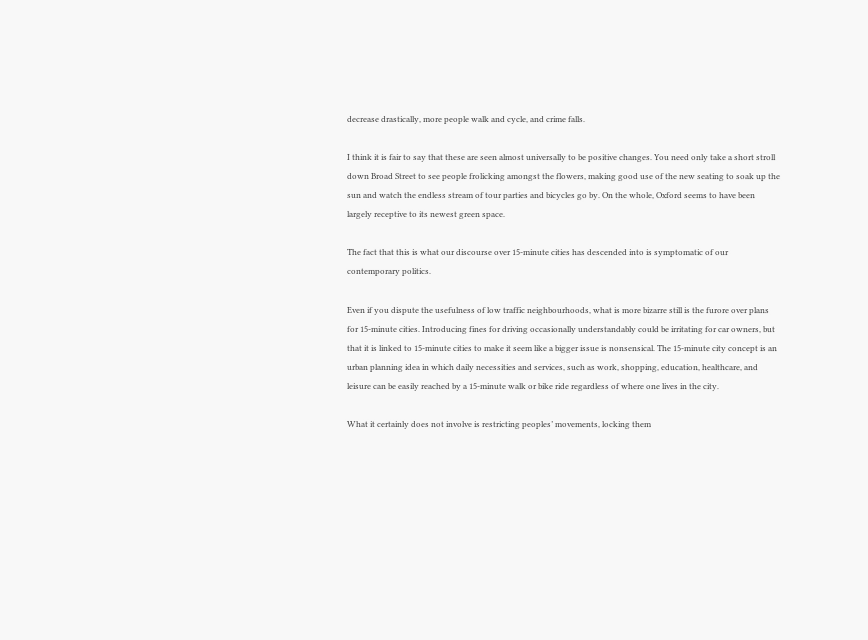decrease drastically, more people walk and cycle, and crime falls.

I think it is fair to say that these are seen almost universally to be positive changes. You need only take a short stroll down Broad Street to see people frolicking amongst the flowers, making good use of the new seating to soak up the sun and watch the endless stream of tour parties and bicycles go by. On the whole, Oxford seems to have been largely receptive to its newest green space.

The fact that this is what our discourse over 15-minute cities has descended into is symptomatic of our contemporary politics.

Even if you dispute the usefulness of low traffic neighbourhoods, what is more bizarre still is the furore over plans for 15-minute cities. Introducing fines for driving occasionally understandably could be irritating for car owners, but that it is linked to 15-minute cities to make it seem like a bigger issue is nonsensical. The 15-minute city concept is an urban planning idea in which daily necessities and services, such as work, shopping, education, healthcare, and leisure can be easily reached by a 15-minute walk or bike ride regardless of where one lives in the city.

What it certainly does not involve is restricting peoples’ movements, locking them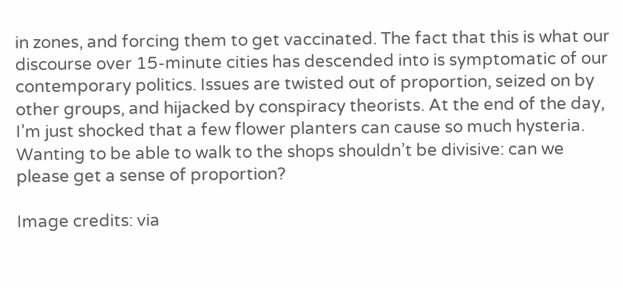in zones, and forcing them to get vaccinated. The fact that this is what our discourse over 15-minute cities has descended into is symptomatic of our contemporary politics. Issues are twisted out of proportion, seized on by other groups, and hijacked by conspiracy theorists. At the end of the day, I’m just shocked that a few flower planters can cause so much hysteria. Wanting to be able to walk to the shops shouldn’t be divisive: can we please get a sense of proportion?

Image credits: via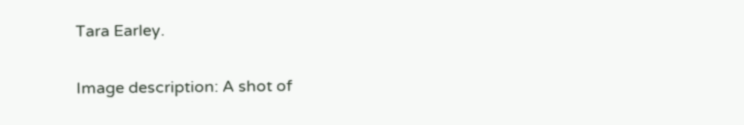Tara Earley.

Image description: A shot of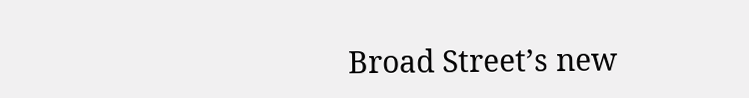Broad Street’s new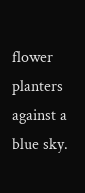flower planters against a blue sky.